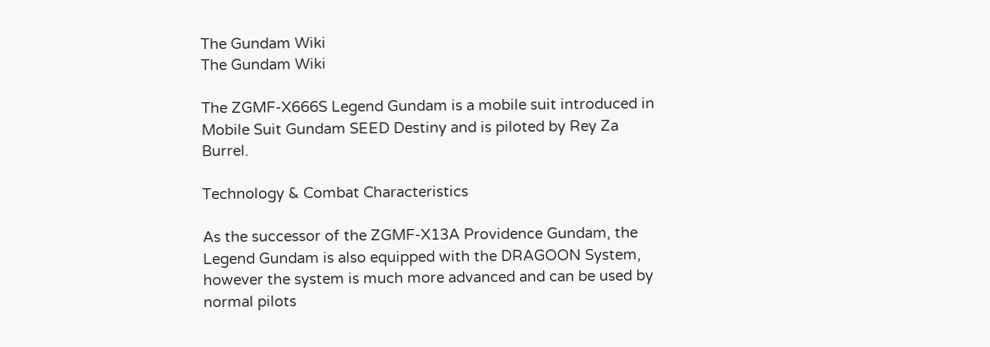The Gundam Wiki
The Gundam Wiki

The ZGMF-X666S Legend Gundam is a mobile suit introduced in Mobile Suit Gundam SEED Destiny and is piloted by Rey Za Burrel.

Technology & Combat Characteristics

As the successor of the ZGMF-X13A Providence Gundam, the Legend Gundam is also equipped with the DRAGOON System, however the system is much more advanced and can be used by normal pilots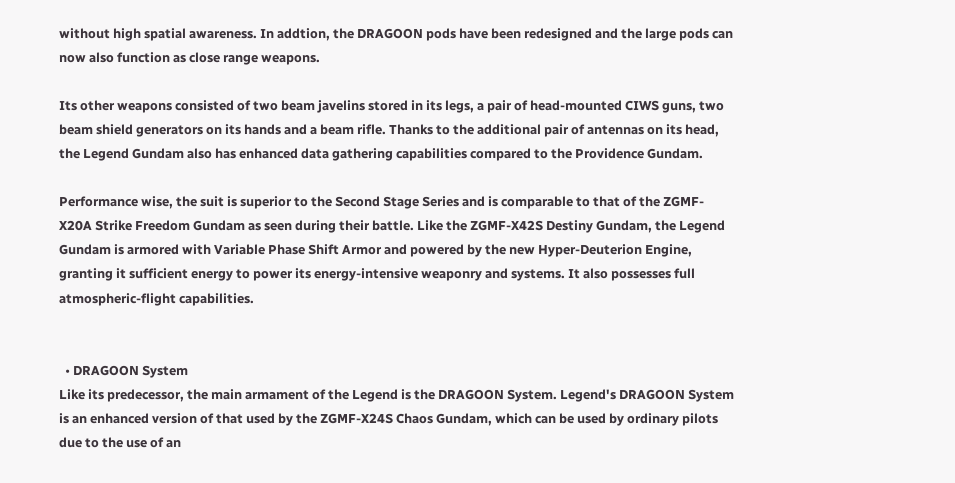without high spatial awareness. In addtion, the DRAGOON pods have been redesigned and the large pods can now also function as close range weapons.

Its other weapons consisted of two beam javelins stored in its legs, a pair of head-mounted CIWS guns, two beam shield generators on its hands and a beam rifle. Thanks to the additional pair of antennas on its head, the Legend Gundam also has enhanced data gathering capabilities compared to the Providence Gundam.

Performance wise, the suit is superior to the Second Stage Series and is comparable to that of the ZGMF-X20A Strike Freedom Gundam as seen during their battle. Like the ZGMF-X42S Destiny Gundam, the Legend Gundam is armored with Variable Phase Shift Armor and powered by the new Hyper-Deuterion Engine, granting it sufficient energy to power its energy-intensive weaponry and systems. It also possesses full atmospheric-flight capabilities.


  • DRAGOON System
Like its predecessor, the main armament of the Legend is the DRAGOON System. Legend's DRAGOON System is an enhanced version of that used by the ZGMF-X24S Chaos Gundam, which can be used by ordinary pilots due to the use of an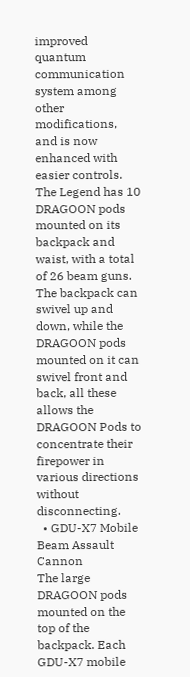improved quantum communication system among other modifications, and is now enhanced with easier controls. The Legend has 10 DRAGOON pods mounted on its backpack and waist, with a total of 26 beam guns. The backpack can swivel up and down, while the DRAGOON pods mounted on it can swivel front and back, all these allows the DRAGOON Pods to concentrate their firepower in various directions without disconnecting.
  • GDU-X7 Mobile Beam Assault Cannon
The large DRAGOON pods mounted on the top of the backpack. Each GDU-X7 mobile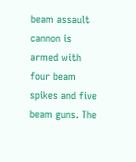beam assault cannon is armed with four beam spikes and five beam guns. The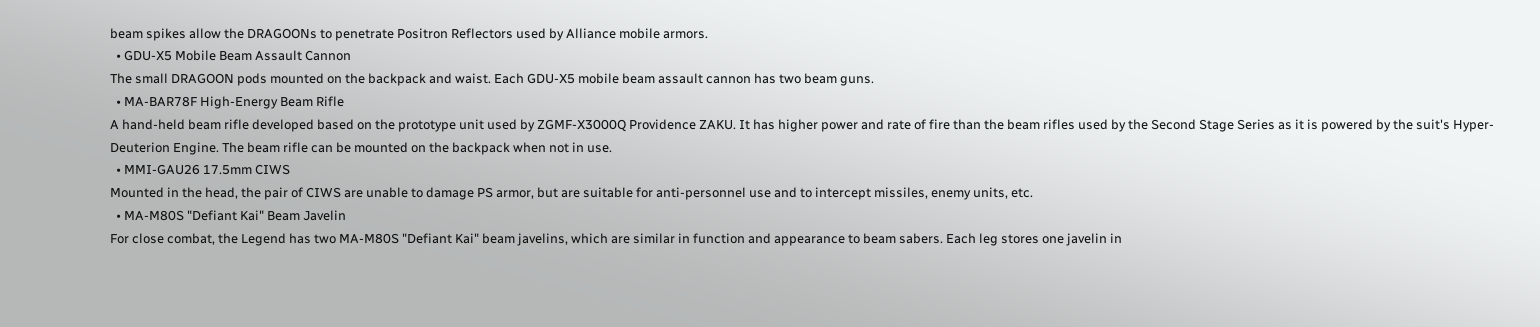beam spikes allow the DRAGOONs to penetrate Positron Reflectors used by Alliance mobile armors.
  • GDU-X5 Mobile Beam Assault Cannon
The small DRAGOON pods mounted on the backpack and waist. Each GDU-X5 mobile beam assault cannon has two beam guns.
  • MA-BAR78F High-Energy Beam Rifle
A hand-held beam rifle developed based on the prototype unit used by ZGMF-X3000Q Providence ZAKU. It has higher power and rate of fire than the beam rifles used by the Second Stage Series as it is powered by the suit's Hyper-Deuterion Engine. The beam rifle can be mounted on the backpack when not in use.
  • MMI-GAU26 17.5mm CIWS
Mounted in the head, the pair of CIWS are unable to damage PS armor, but are suitable for anti-personnel use and to intercept missiles, enemy units, etc.
  • MA-M80S "Defiant Kai" Beam Javelin
For close combat, the Legend has two MA-M80S "Defiant Kai" beam javelins, which are similar in function and appearance to beam sabers. Each leg stores one javelin in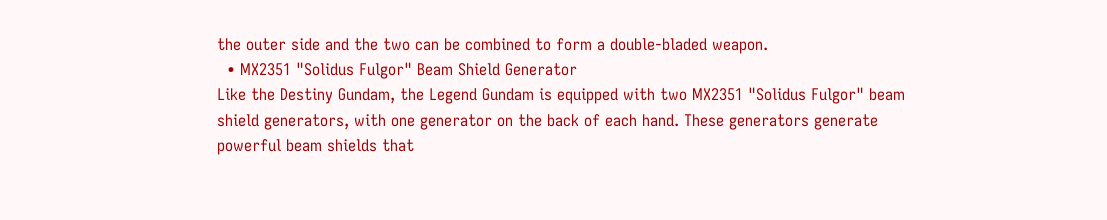the outer side and the two can be combined to form a double-bladed weapon.
  • MX2351 "Solidus Fulgor" Beam Shield Generator
Like the Destiny Gundam, the Legend Gundam is equipped with two MX2351 "Solidus Fulgor" beam shield generators, with one generator on the back of each hand. These generators generate powerful beam shields that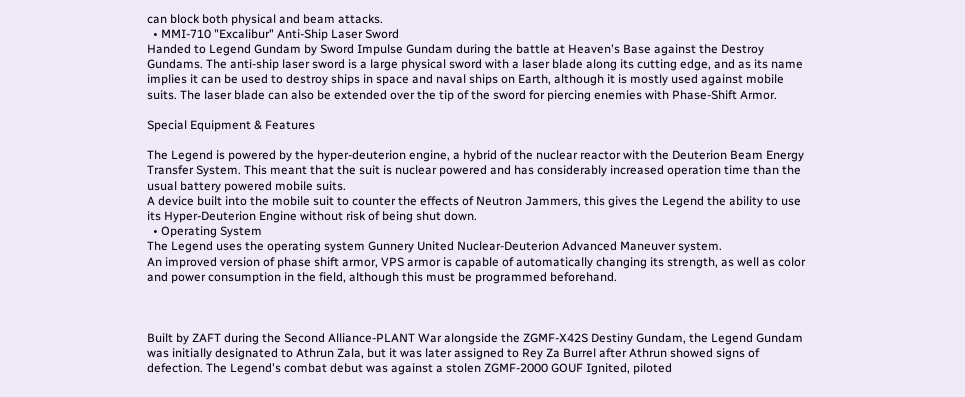can block both physical and beam attacks.
  • MMI-710 "Excalibur" Anti-Ship Laser Sword
Handed to Legend Gundam by Sword Impulse Gundam during the battle at Heaven's Base against the Destroy Gundams. The anti-ship laser sword is a large physical sword with a laser blade along its cutting edge, and as its name implies it can be used to destroy ships in space and naval ships on Earth, although it is mostly used against mobile suits. The laser blade can also be extended over the tip of the sword for piercing enemies with Phase-Shift Armor.

Special Equipment & Features

The Legend is powered by the hyper-deuterion engine, a hybrid of the nuclear reactor with the Deuterion Beam Energy Transfer System. This meant that the suit is nuclear powered and has considerably increased operation time than the usual battery powered mobile suits.
A device built into the mobile suit to counter the effects of Neutron Jammers, this gives the Legend the ability to use its Hyper-Deuterion Engine without risk of being shut down.
  • Operating System
The Legend uses the operating system Gunnery United Nuclear-Deuterion Advanced Maneuver system.
An improved version of phase shift armor, VPS armor is capable of automatically changing its strength, as well as color and power consumption in the field, although this must be programmed beforehand.



Built by ZAFT during the Second Alliance-PLANT War alongside the ZGMF-X42S Destiny Gundam, the Legend Gundam was initially designated to Athrun Zala, but it was later assigned to Rey Za Burrel after Athrun showed signs of defection. The Legend's combat debut was against a stolen ZGMF-2000 GOUF Ignited, piloted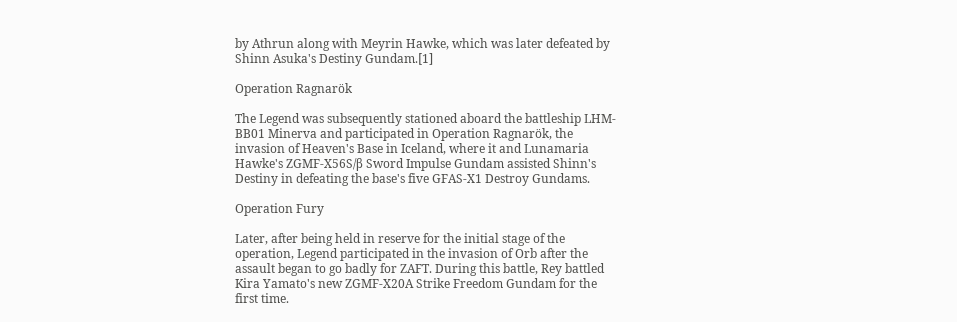by Athrun along with Meyrin Hawke, which was later defeated by Shinn Asuka's Destiny Gundam.[1]

Operation Ragnarök

The Legend was subsequently stationed aboard the battleship LHM-BB01 Minerva and participated in Operation Ragnarök, the invasion of Heaven's Base in Iceland, where it and Lunamaria Hawke's ZGMF-X56S/β Sword Impulse Gundam assisted Shinn's Destiny in defeating the base's five GFAS-X1 Destroy Gundams.

Operation Fury

Later, after being held in reserve for the initial stage of the operation, Legend participated in the invasion of Orb after the assault began to go badly for ZAFT. During this battle, Rey battled Kira Yamato's new ZGMF-X20A Strike Freedom Gundam for the first time.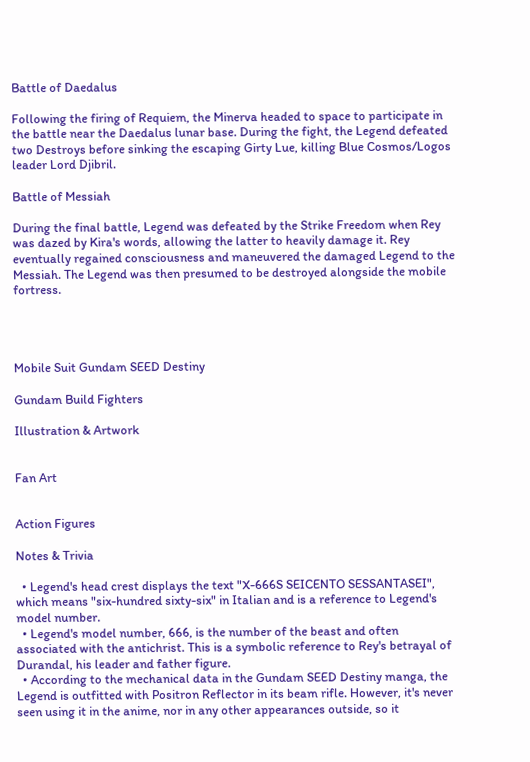Battle of Daedalus

Following the firing of Requiem, the Minerva headed to space to participate in the battle near the Daedalus lunar base. During the fight, the Legend defeated two Destroys before sinking the escaping Girty Lue, killing Blue Cosmos/Logos leader Lord Djibril.

Battle of Messiah

During the final battle, Legend was defeated by the Strike Freedom when Rey was dazed by Kira's words, allowing the latter to heavily damage it. Rey eventually regained consciousness and maneuvered the damaged Legend to the Messiah. The Legend was then presumed to be destroyed alongside the mobile fortress.




Mobile Suit Gundam SEED Destiny

Gundam Build Fighters

Illustration & Artwork


Fan Art


Action Figures

Notes & Trivia

  • Legend's head crest displays the text "X-666S SEICENTO SESSANTASEI", which means "six-hundred sixty-six" in Italian and is a reference to Legend's model number.
  • Legend's model number, 666, is the number of the beast and often associated with the antichrist. This is a symbolic reference to Rey's betrayal of Durandal, his leader and father figure.
  • According to the mechanical data in the Gundam SEED Destiny manga, the Legend is outfitted with Positron Reflector in its beam rifle. However, it's never seen using it in the anime, nor in any other appearances outside, so it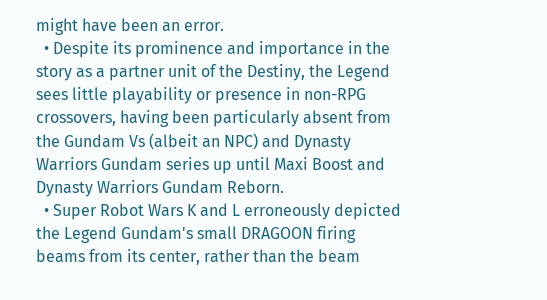might have been an error.
  • Despite its prominence and importance in the story as a partner unit of the Destiny, the Legend sees little playability or presence in non-RPG crossovers, having been particularly absent from the Gundam Vs (albeit an NPC) and Dynasty Warriors Gundam series up until Maxi Boost and Dynasty Warriors Gundam Reborn.
  • Super Robot Wars K and L erroneously depicted the Legend Gundam's small DRAGOON firing beams from its center, rather than the beam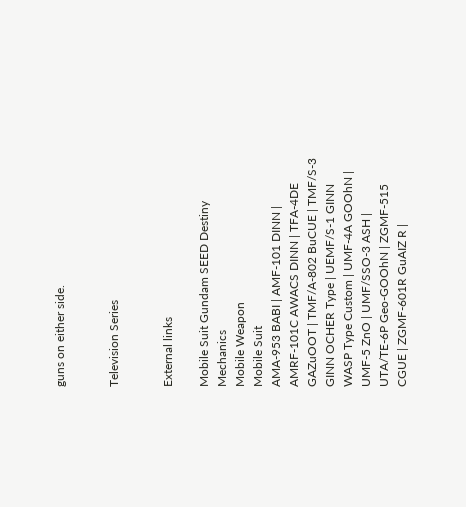guns on either side.


Television Series


External links

Mobile Suit Gundam SEED Destiny Mechanics
Mobile Weapon
Mobile Suit
AMA-953 BABI | AMF-101 DINN | AMRF-101C AWACS DINN | TFA-4DE GAZuOOT | TMF/A-802 BuCUE | TMF/S-3 GINN OCHER Type | UEMF/S-1 GINN WASP Type Custom | UMF-4A GOOhN | UMF-5 ZnO | UMF/SSO-3 ASH | UTA/TE-6P Geo-GOOhN | ZGMF-515 CGUE | ZGMF-601R GuAIZ R |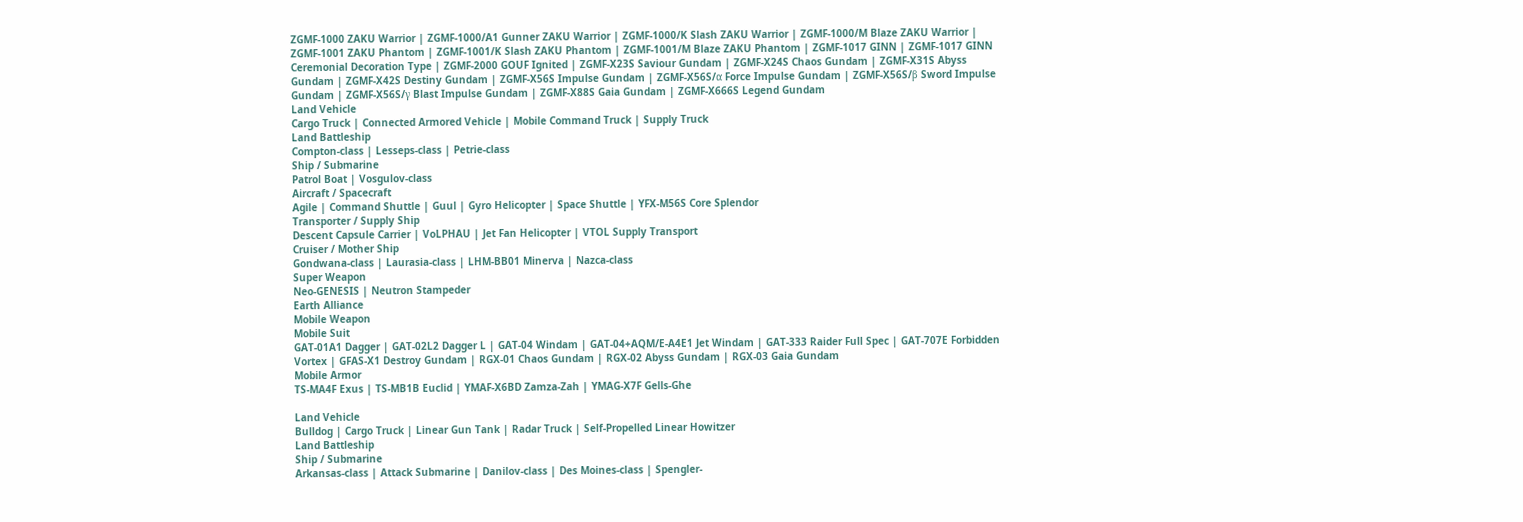ZGMF-1000 ZAKU Warrior | ZGMF-1000/A1 Gunner ZAKU Warrior | ZGMF-1000/K Slash ZAKU Warrior | ZGMF-1000/M Blaze ZAKU Warrior | ZGMF-1001 ZAKU Phantom | ZGMF-1001/K Slash ZAKU Phantom | ZGMF-1001/M Blaze ZAKU Phantom | ZGMF-1017 GINN | ZGMF-1017 GINN Ceremonial Decoration Type | ZGMF-2000 GOUF Ignited | ZGMF-X23S Saviour Gundam | ZGMF-X24S Chaos Gundam | ZGMF-X31S Abyss Gundam | ZGMF-X42S Destiny Gundam | ZGMF-X56S Impulse Gundam | ZGMF-X56S/α Force Impulse Gundam | ZGMF-X56S/β Sword Impulse Gundam | ZGMF-X56S/γ Blast Impulse Gundam | ZGMF-X88S Gaia Gundam | ZGMF-X666S Legend Gundam
Land Vehicle
Cargo Truck | Connected Armored Vehicle | Mobile Command Truck | Supply Truck
Land Battleship
Compton-class | Lesseps-class | Petrie-class
Ship / Submarine
Patrol Boat | Vosgulov-class
Aircraft / Spacecraft
Agile | Command Shuttle | Guul | Gyro Helicopter | Space Shuttle | YFX-M56S Core Splendor
Transporter / Supply Ship
Descent Capsule Carrier | VoLPHAU | Jet Fan Helicopter | VTOL Supply Transport
Cruiser / Mother Ship
Gondwana-class | Laurasia-class | LHM-BB01 Minerva | Nazca-class
Super Weapon
Neo-GENESIS | Neutron Stampeder
Earth Alliance
Mobile Weapon
Mobile Suit
GAT-01A1 Dagger | GAT-02L2 Dagger L | GAT-04 Windam | GAT-04+AQM/E-A4E1 Jet Windam | GAT-333 Raider Full Spec | GAT-707E Forbidden Vortex | GFAS-X1 Destroy Gundam | RGX-01 Chaos Gundam | RGX-02 Abyss Gundam | RGX-03 Gaia Gundam
Mobile Armor
TS-MA4F Exus | TS-MB1B Euclid | YMAF-X6BD Zamza-Zah | YMAG-X7F Gells-Ghe

Land Vehicle
Bulldog | Cargo Truck | Linear Gun Tank | Radar Truck | Self-Propelled Linear Howitzer
Land Battleship
Ship / Submarine
Arkansas-class | Attack Submarine | Danilov-class | Des Moines-class | Spengler-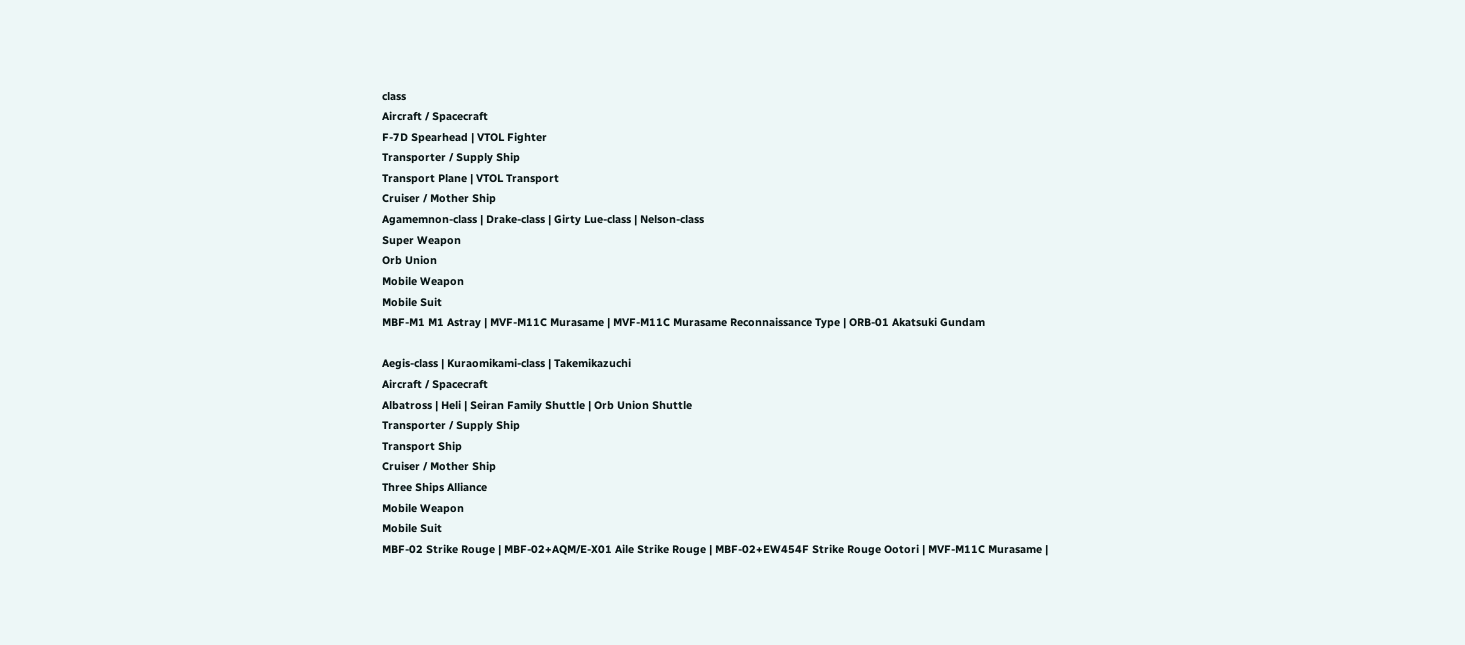class
Aircraft / Spacecraft
F-7D Spearhead | VTOL Fighter
Transporter / Supply Ship
Transport Plane | VTOL Transport
Cruiser / Mother Ship
Agamemnon-class | Drake-class | Girty Lue-class | Nelson-class
Super Weapon
Orb Union
Mobile Weapon
Mobile Suit
MBF-M1 M1 Astray | MVF-M11C Murasame | MVF-M11C Murasame Reconnaissance Type | ORB-01 Akatsuki Gundam

Aegis-class | Kuraomikami-class | Takemikazuchi
Aircraft / Spacecraft
Albatross | Heli | Seiran Family Shuttle | Orb Union Shuttle
Transporter / Supply Ship
Transport Ship
Cruiser / Mother Ship
Three Ships Alliance
Mobile Weapon
Mobile Suit
MBF-02 Strike Rouge | MBF-02+AQM/E-X01 Aile Strike Rouge | MBF-02+EW454F Strike Rouge Ootori | MVF-M11C Murasame |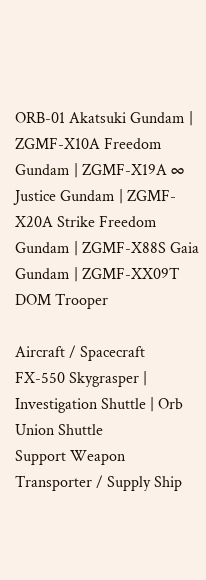ORB-01 Akatsuki Gundam | ZGMF-X10A Freedom Gundam | ZGMF-X19A ∞ Justice Gundam | ZGMF-X20A Strike Freedom Gundam | ZGMF-X88S Gaia Gundam | ZGMF-XX09T DOM Trooper

Aircraft / Spacecraft
FX-550 Skygrasper | Investigation Shuttle | Orb Union Shuttle
Support Weapon
Transporter / Supply Ship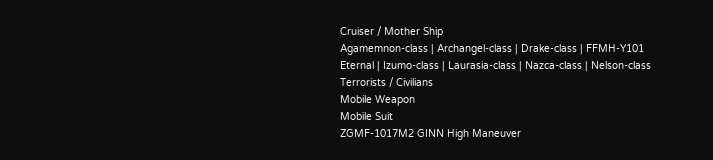Cruiser / Mother Ship
Agamemnon-class | Archangel-class | Drake-class | FFMH-Y101 Eternal | Izumo-class | Laurasia-class | Nazca-class | Nelson-class
Terrorists / Civilians
Mobile Weapon
Mobile Suit
ZGMF-1017M2 GINN High Maneuver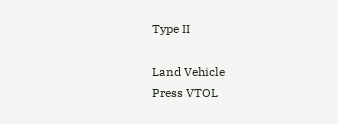Type II

Land Vehicle
Press VTOL